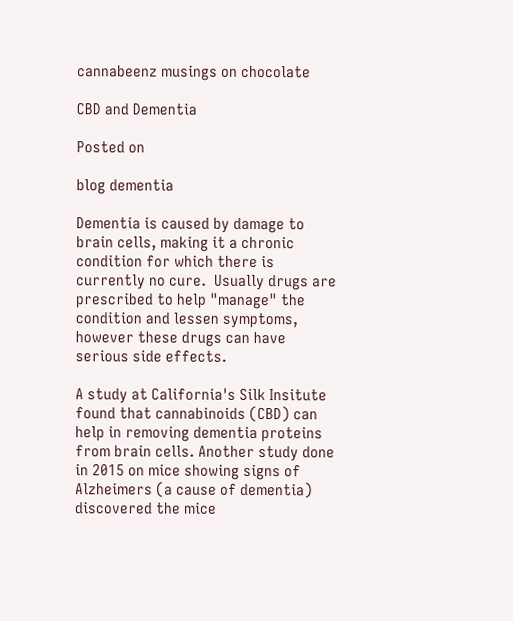cannabeenz musings on chocolate

CBD and Dementia

Posted on

blog dementia

Dementia is caused by damage to brain cells, making it a chronic condition for which there is currently no cure.  Usually drugs are prescribed to help "manage" the condition and lessen symptoms, however these drugs can have serious side effects.

A study at California's Silk Insitute found that cannabinoids (CBD) can help in removing dementia proteins from brain cells. Another study done in 2015 on mice showing signs of Alzheimers (a cause of dementia) discovered the mice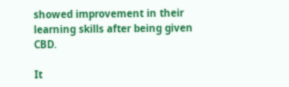showed improvement in their learning skills after being given CBD.

It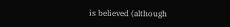is believed (although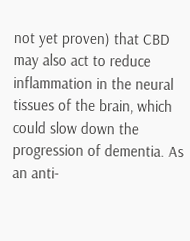not yet proven) that CBD may also act to reduce inflammation in the neural tissues of the brain, which could slow down the progression of dementia. As an anti-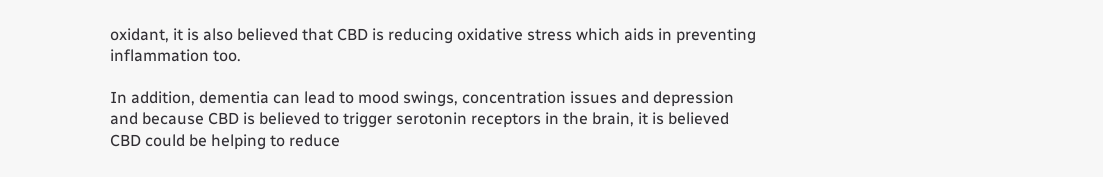oxidant, it is also believed that CBD is reducing oxidative stress which aids in preventing inflammation too.

In addition, dementia can lead to mood swings, concentration issues and depression and because CBD is believed to trigger serotonin receptors in the brain, it is believed CBD could be helping to reduce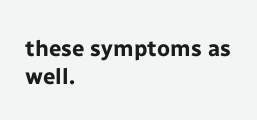these symptoms as well.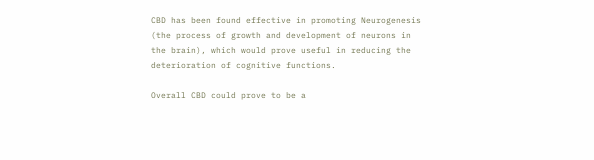CBD has been found effective in promoting Neurogenesis (the process of growth and development of neurons in the brain), which would prove useful in reducing the deterioration of cognitive functions.

Overall CBD could prove to be a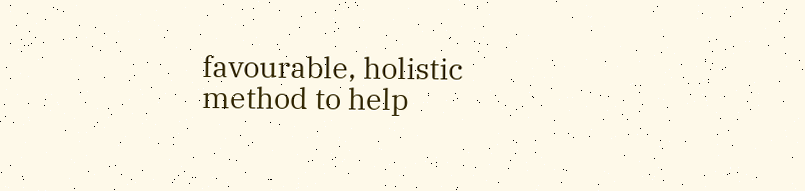favourable, holistic method to help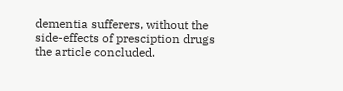dementia sufferers, without the side-effects of presciption drugs the article concluded.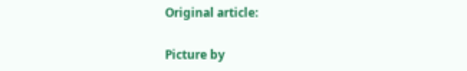Original article:

Picture by